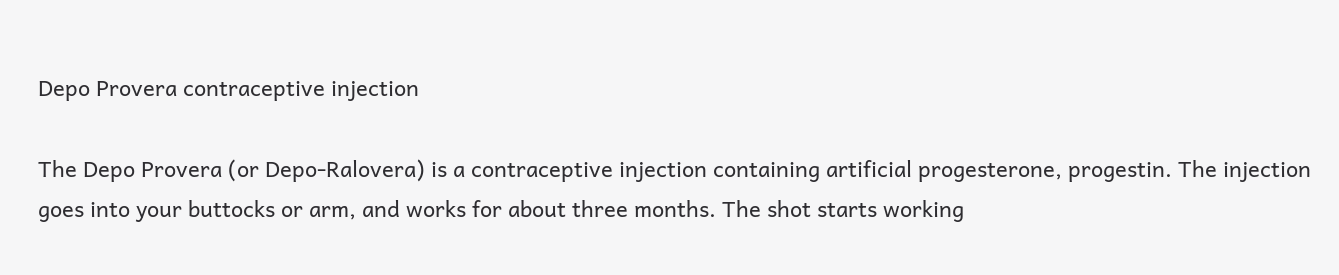Depo Provera contraceptive injection

The Depo Provera (or Depo-Ralovera) is a contraceptive injection containing artificial progesterone, progestin. The injection goes into your buttocks or arm, and works for about three months. The shot starts working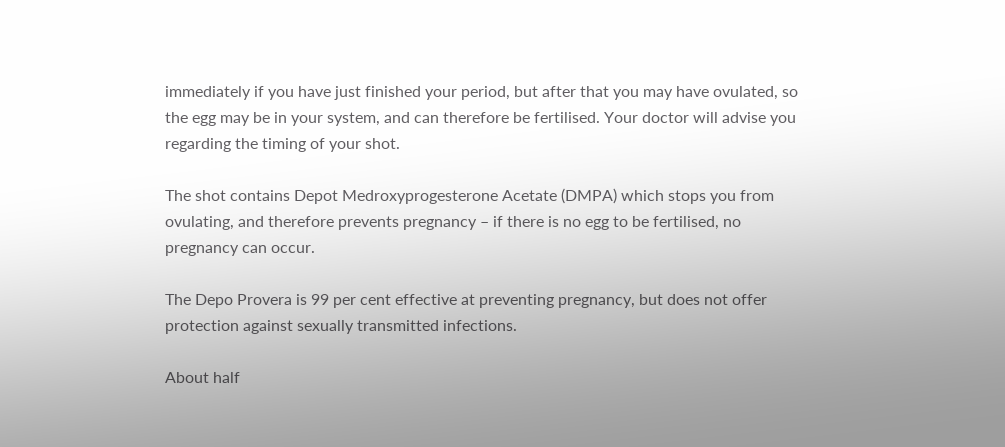immediately if you have just finished your period, but after that you may have ovulated, so the egg may be in your system, and can therefore be fertilised. Your doctor will advise you regarding the timing of your shot.

The shot contains Depot Medroxyprogesterone Acetate (DMPA) which stops you from ovulating, and therefore prevents pregnancy – if there is no egg to be fertilised, no pregnancy can occur.

The Depo Provera is 99 per cent effective at preventing pregnancy, but does not offer protection against sexually transmitted infections.

About half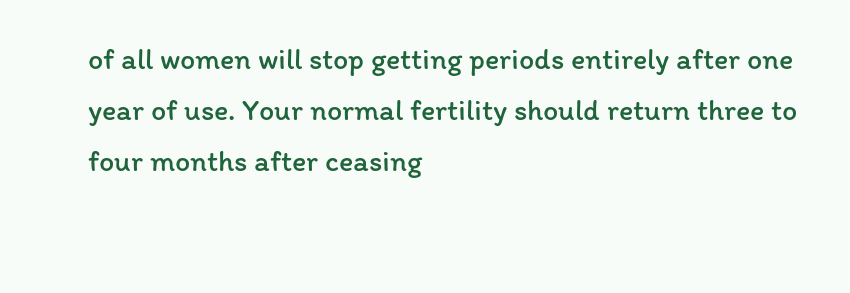of all women will stop getting periods entirely after one year of use. Your normal fertility should return three to four months after ceasing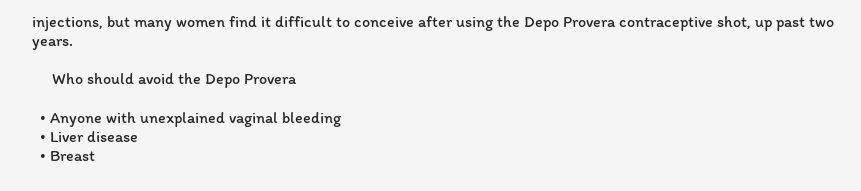injections, but many women find it difficult to conceive after using the Depo Provera contraceptive shot, up past two years.

     Who should avoid the Depo Provera

  • Anyone with unexplained vaginal bleeding
  • Liver disease
  • Breast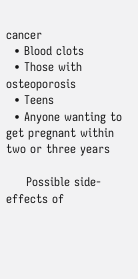cancer
  • Blood clots
  • Those with osteoporosis
  • Teens
  • Anyone wanting to get pregnant within two or three years

     Possible side-effects of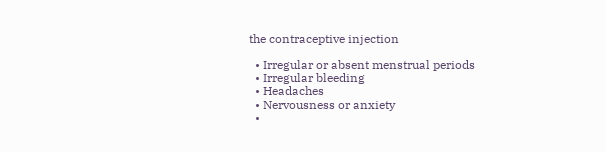the contraceptive injection

  • Irregular or absent menstrual periods
  • Irregular bleeding
  • Headaches
  • Nervousness or anxiety
  •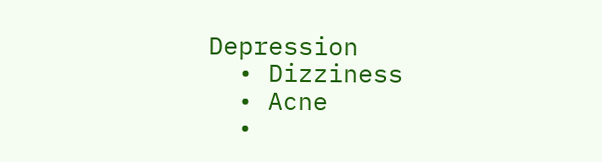Depression
  • Dizziness
  • Acne
  •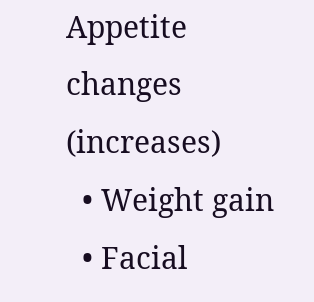Appetite changes (increases)
  • Weight gain
  • Facial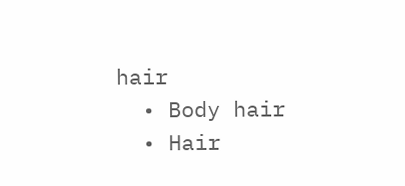hair
  • Body hair
  • Hair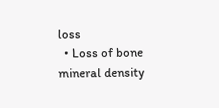loss
  • Loss of bone mineral density